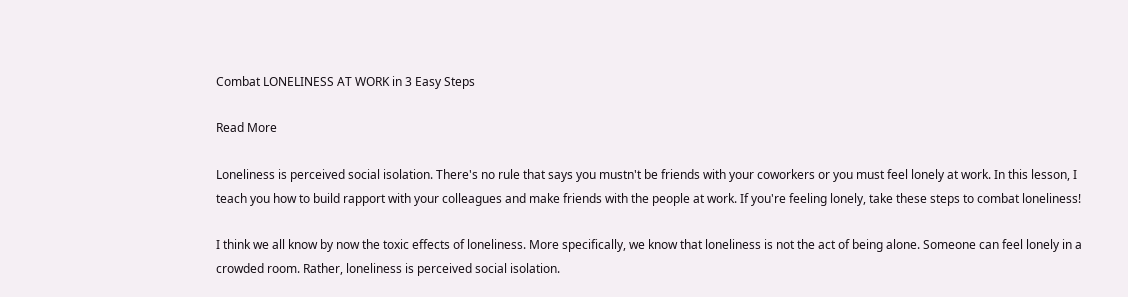Combat LONELINESS AT WORK in 3 Easy Steps

Read More

Loneliness is perceived social isolation. There's no rule that says you mustn't be friends with your coworkers or you must feel lonely at work. In this lesson, I teach you how to build rapport with your colleagues and make friends with the people at work. If you're feeling lonely, take these steps to combat loneliness!

I think we all know by now the toxic effects of loneliness. More specifically, we know that loneliness is not the act of being alone. Someone can feel lonely in a crowded room. Rather, loneliness is perceived social isolation.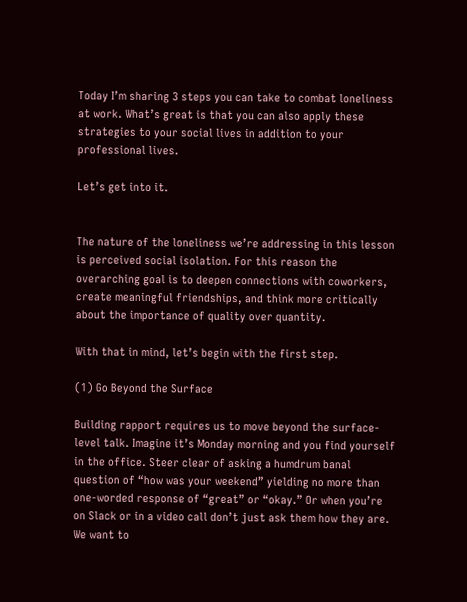Today I’m sharing 3 steps you can take to combat loneliness at work. What’s great is that you can also apply these strategies to your social lives in addition to your professional lives.

Let’s get into it.


The nature of the loneliness we’re addressing in this lesson is perceived social isolation. For this reason the overarching goal is to deepen connections with coworkers, create meaningful friendships, and think more critically about the importance of quality over quantity.

With that in mind, let’s begin with the first step.

(1) Go Beyond the Surface

Building rapport requires us to move beyond the surface-level talk. Imagine it’s Monday morning and you find yourself in the office. Steer clear of asking a humdrum banal question of “how was your weekend” yielding no more than one-worded response of “great” or “okay.” Or when you’re on Slack or in a video call don’t just ask them how they are. We want to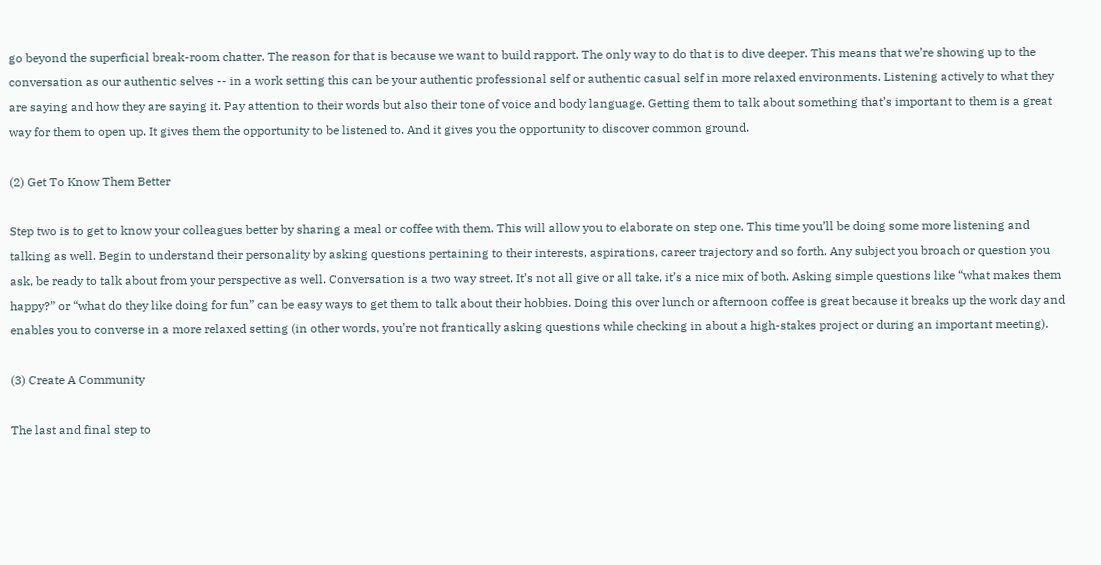go beyond the superficial break-room chatter. The reason for that is because we want to build rapport. The only way to do that is to dive deeper. This means that we’re showing up to the conversation as our authentic selves -- in a work setting this can be your authentic professional self or authentic casual self in more relaxed environments. Listening actively to what they are saying and how they are saying it. Pay attention to their words but also their tone of voice and body language. Getting them to talk about something that’s important to them is a great way for them to open up. It gives them the opportunity to be listened to. And it gives you the opportunity to discover common ground.

(2) Get To Know Them Better

Step two is to get to know your colleagues better by sharing a meal or coffee with them. This will allow you to elaborate on step one. This time you’ll be doing some more listening and talking as well. Begin to understand their personality by asking questions pertaining to their interests, aspirations, career trajectory and so forth. Any subject you broach or question you ask, be ready to talk about from your perspective as well. Conversation is a two way street. It’s not all give or all take, it’s a nice mix of both. Asking simple questions like “what makes them happy?” or “what do they like doing for fun” can be easy ways to get them to talk about their hobbies. Doing this over lunch or afternoon coffee is great because it breaks up the work day and enables you to converse in a more relaxed setting (in other words, you’re not frantically asking questions while checking in about a high-stakes project or during an important meeting).

(3) Create A Community

The last and final step to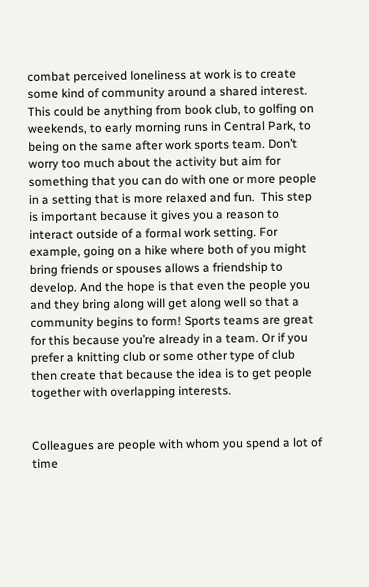combat perceived loneliness at work is to create some kind of community around a shared interest. This could be anything from book club, to golfing on weekends, to early morning runs in Central Park, to being on the same after work sports team. Don’t worry too much about the activity but aim for something that you can do with one or more people in a setting that is more relaxed and fun.  This step is important because it gives you a reason to interact outside of a formal work setting. For example, going on a hike where both of you might bring friends or spouses allows a friendship to develop. And the hope is that even the people you and they bring along will get along well so that a community begins to form! Sports teams are great for this because you’re already in a team. Or if you prefer a knitting club or some other type of club then create that because the idea is to get people together with overlapping interests.


Colleagues are people with whom you spend a lot of time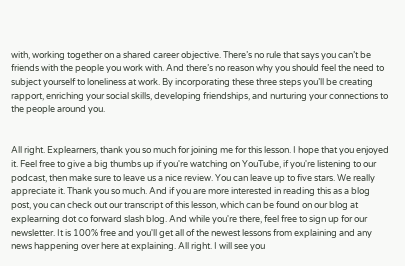with, working together on a shared career objective. There’s no rule that says you can’t be friends with the people you work with. And there’s no reason why you should feel the need to subject yourself to loneliness at work. By incorporating these three steps you’ll be creating rapport, enriching your social skills, developing friendships, and nurturing your connections to the people around you.


All right. Explearners, thank you so much for joining me for this lesson. I hope that you enjoyed it. Feel free to give a big thumbs up if you're watching on YouTube, if you're listening to our podcast, then make sure to leave us a nice review. You can leave up to five stars. We really appreciate it. Thank you so much. And if you are more interested in reading this as a blog post, you can check out our transcript of this lesson, which can be found on our blog at explearning dot co forward slash blog. And while you're there, feel free to sign up for our newsletter. It is 100% free and you'll get all of the newest lessons from explaining and any news happening over here at explaining. All right. I will see you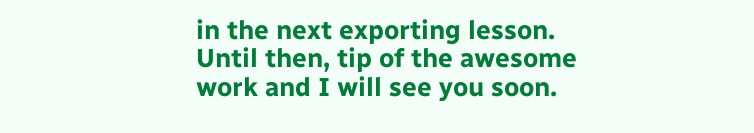in the next exporting lesson. Until then, tip of the awesome work and I will see you soon.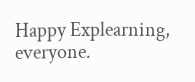Happy Explearning, everyone.